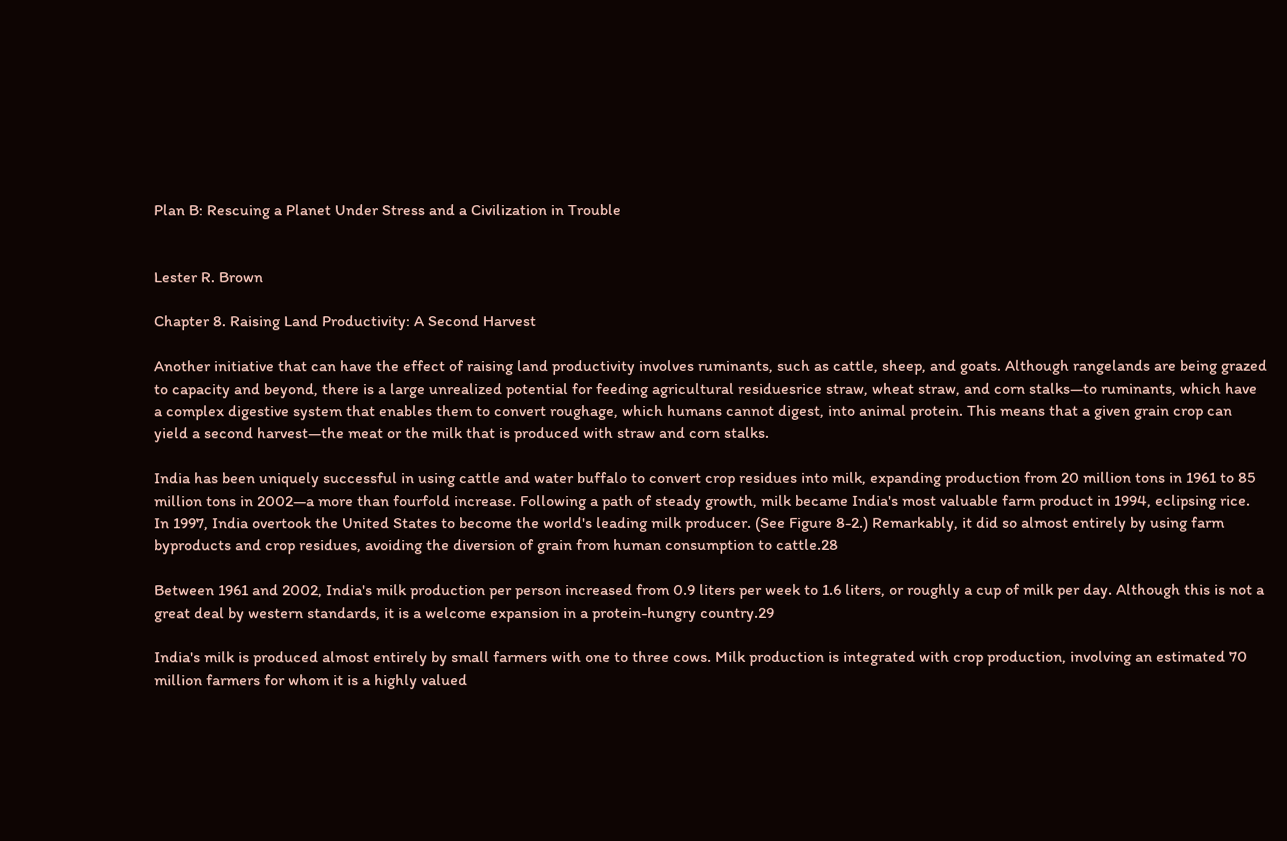Plan B: Rescuing a Planet Under Stress and a Civilization in Trouble


Lester R. Brown

Chapter 8. Raising Land Productivity: A Second Harvest

Another initiative that can have the effect of raising land productivity involves ruminants, such as cattle, sheep, and goats. Although rangelands are being grazed to capacity and beyond, there is a large unrealized potential for feeding agricultural residuesrice straw, wheat straw, and corn stalks—to ruminants, which have a complex digestive system that enables them to convert roughage, which humans cannot digest, into animal protein. This means that a given grain crop can yield a second harvest—the meat or the milk that is produced with straw and corn stalks.

India has been uniquely successful in using cattle and water buffalo to convert crop residues into milk, expanding production from 20 million tons in 1961 to 85 million tons in 2002—a more than fourfold increase. Following a path of steady growth, milk became India's most valuable farm product in 1994, eclipsing rice. In 1997, India overtook the United States to become the world's leading milk producer. (See Figure 8-2.) Remarkably, it did so almost entirely by using farm byproducts and crop residues, avoiding the diversion of grain from human consumption to cattle.28

Between 1961 and 2002, India's milk production per person increased from 0.9 liters per week to 1.6 liters, or roughly a cup of milk per day. Although this is not a great deal by western standards, it is a welcome expansion in a protein-hungry country.29

India's milk is produced almost entirely by small farmers with one to three cows. Milk production is integrated with crop production, involving an estimated 70 million farmers for whom it is a highly valued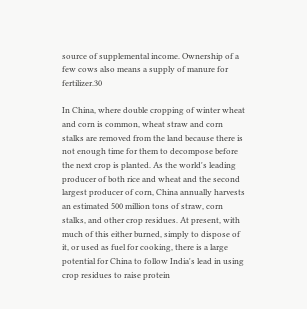source of supplemental income. Ownership of a few cows also means a supply of manure for fertilizer.30

In China, where double cropping of winter wheat and corn is common, wheat straw and corn stalks are removed from the land because there is not enough time for them to decompose before the next crop is planted. As the world's leading producer of both rice and wheat and the second largest producer of corn, China annually harvests an estimated 500 million tons of straw, corn stalks, and other crop residues. At present, with much of this either burned, simply to dispose of it, or used as fuel for cooking, there is a large potential for China to follow India's lead in using crop residues to raise protein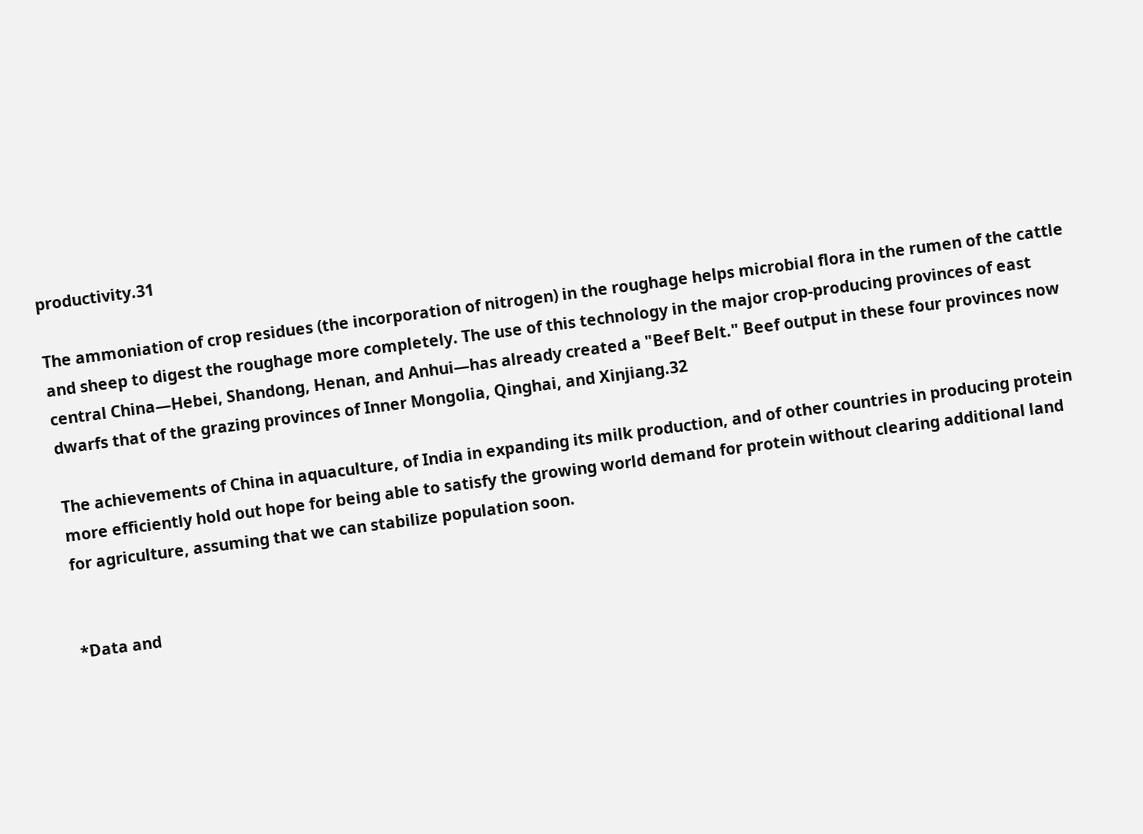productivity.31

The ammoniation of crop residues (the incorporation of nitrogen) in the roughage helps microbial flora in the rumen of the cattle and sheep to digest the roughage more completely. The use of this technology in the major crop-producing provinces of east central China—Hebei, Shandong, Henan, and Anhui—has already created a "Beef Belt." Beef output in these four provinces now dwarfs that of the grazing provinces of Inner Mongolia, Qinghai, and Xinjiang.32

The achievements of China in aquaculture, of India in expanding its milk production, and of other countries in producing protein more efficiently hold out hope for being able to satisfy the growing world demand for protein without clearing additional land for agriculture, assuming that we can stabilize population soon.


*Data and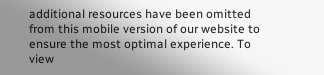additional resources have been omitted from this mobile version of our website to ensure the most optimal experience. To view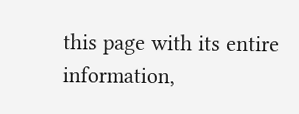this page with its entire information,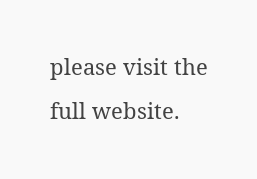please visit the full website.